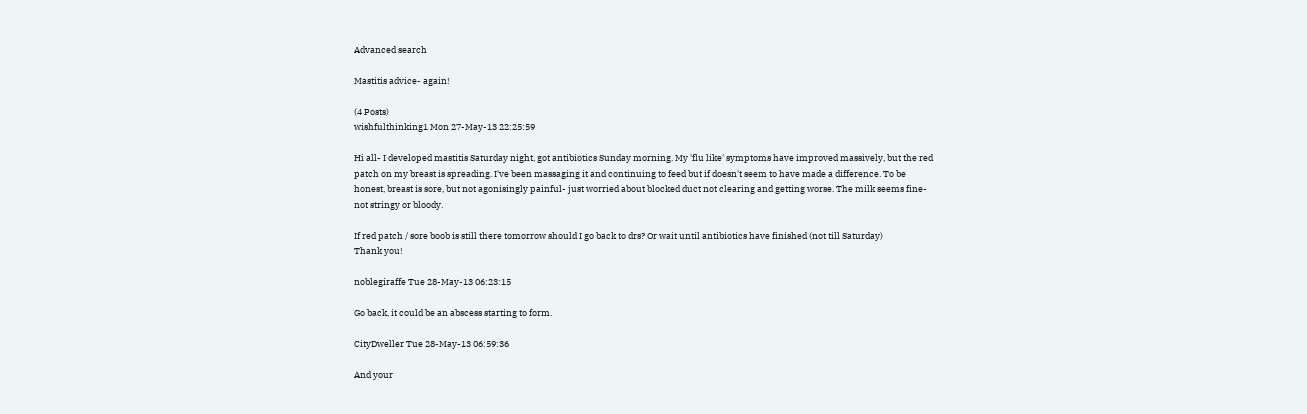Advanced search

Mastitis advice- again!

(4 Posts)
wishfulthinking1 Mon 27-May-13 22:25:59

Hi all- I developed mastitis Saturday night, got antibiotics Sunday morning. My 'flu like' symptoms have improved massively, but the red patch on my breast is spreading. I've been massaging it and continuing to feed but if doesn't seem to have made a difference. To be honest, breast is sore, but not agonisingly painful- just worried about blocked duct not clearing and getting worse. The milk seems fine- not stringy or bloody.

If red patch / sore boob is still there tomorrow should I go back to drs? Or wait until antibiotics have finished (not till Saturday)
Thank you!

noblegiraffe Tue 28-May-13 06:23:15

Go back, it could be an abscess starting to form.

CityDweller Tue 28-May-13 06:59:36

And your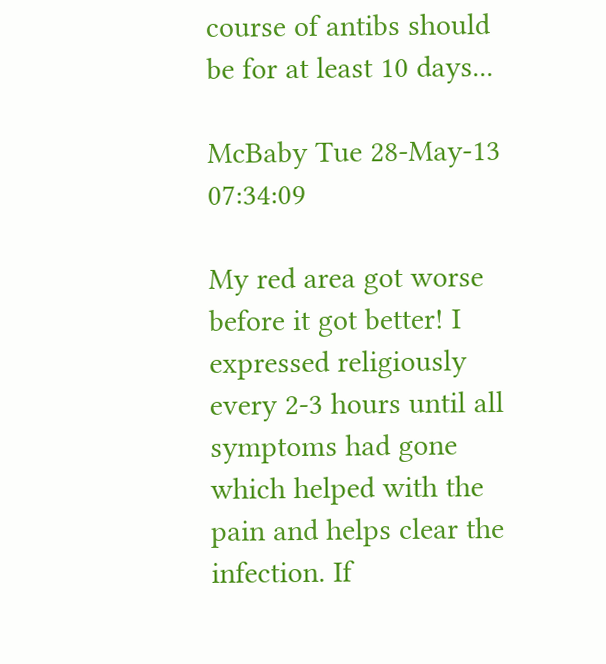course of antibs should be for at least 10 days...

McBaby Tue 28-May-13 07:34:09

My red area got worse before it got better! I expressed religiously every 2-3 hours until all symptoms had gone which helped with the pain and helps clear the infection. If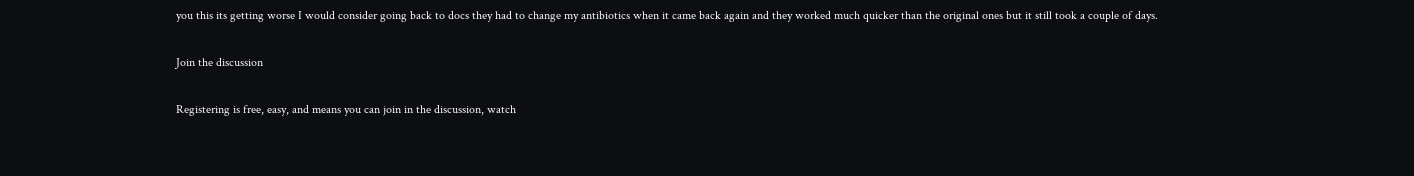you this its getting worse I would consider going back to docs they had to change my antibiotics when it came back again and they worked much quicker than the original ones but it still took a couple of days.

Join the discussion

Registering is free, easy, and means you can join in the discussion, watch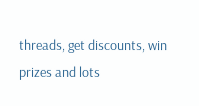threads, get discounts, win prizes and lots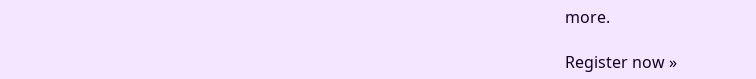more.

Register now »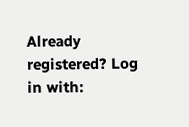Already registered? Log in with: